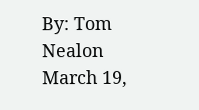By: Tom Nealon
March 19,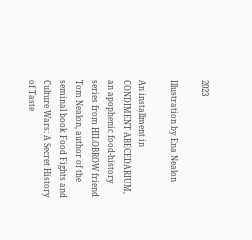2023

Illustration by Ena Nealon

An installment in CONDIMENT ABECEDARIUM, an apophenic food-history series from HILOBROW friend Tom Nealon, author of the seminal book Food Fights and Culture Wars: A Secret History of Taste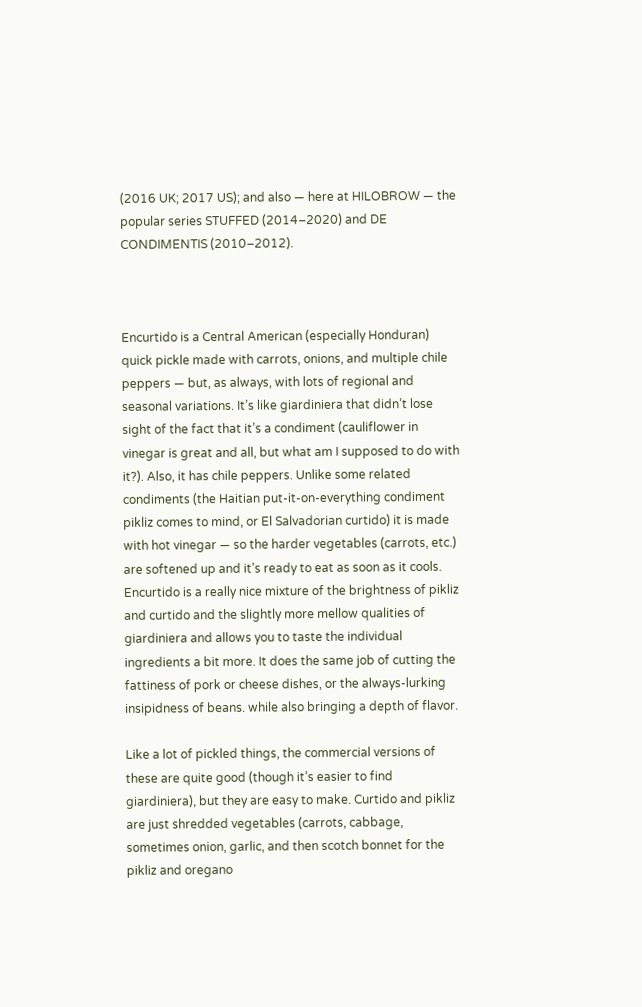(2016 UK; 2017 US); and also — here at HILOBROW — the popular series STUFFED (2014–2020) and DE CONDIMENTIS (2010–2012).



Encurtido is a Central American (especially Honduran) quick pickle made with carrots, onions, and multiple chile peppers — but, as always, with lots of regional and seasonal variations. It’s like giardiniera that didn’t lose sight of the fact that it’s a condiment (cauliflower in vinegar is great and all, but what am I supposed to do with it?). Also, it has chile peppers. Unlike some related condiments (the Haitian put-it-on-everything condiment pikliz comes to mind, or El Salvadorian curtido) it is made with hot vinegar — so the harder vegetables (carrots, etc.) are softened up and it’s ready to eat as soon as it cools. Encurtido is a really nice mixture of the brightness of pikliz and curtido and the slightly more mellow qualities of giardiniera and allows you to taste the individual ingredients a bit more. It does the same job of cutting the fattiness of pork or cheese dishes, or the always-lurking insipidness of beans. while also bringing a depth of flavor.

Like a lot of pickled things, the commercial versions of these are quite good (though it’s easier to find giardiniera), but they are easy to make. Curtido and pikliz are just shredded vegetables (carrots, cabbage, sometimes onion, garlic, and then scotch bonnet for the pikliz and oregano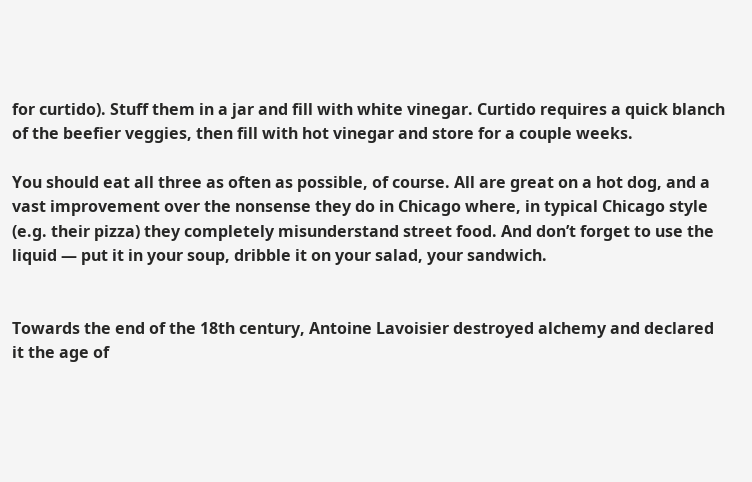for curtido). Stuff them in a jar and fill with white vinegar. Curtido requires a quick blanch of the beefier veggies, then fill with hot vinegar and store for a couple weeks.

You should eat all three as often as possible, of course. All are great on a hot dog, and a vast improvement over the nonsense they do in Chicago where, in typical Chicago style (e.g. their pizza) they completely misunderstand street food. And don’t forget to use the liquid — put it in your soup, dribble it on your salad, your sandwich.


Towards the end of the 18th century, Antoine Lavoisier destroyed alchemy and declared it the age of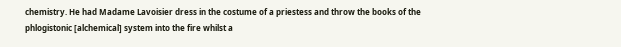chemistry. He had Madame Lavoisier dress in the costume of a priestess and throw the books of the phlogistonic [alchemical] system into the fire whilst a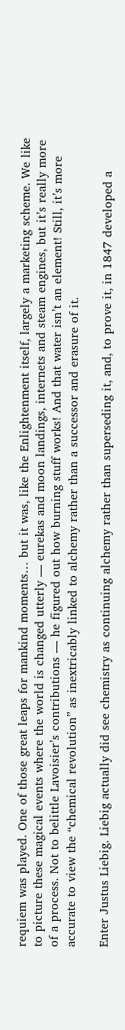requiem was played. One of those great leaps for mankind moments… but it was, like the Enlightenment itself, largely a marketing scheme. We like to picture these magical events where the world is changed utterly — eurekas and moon landings, internets and steam engines, but it’s really more of a process. Not to belittle Lavoisier’s contributions — he figured out how burning stuff works! And that water isn’t an element! Still, it’s more accurate to view the “chemical revolution” as inextricably linked to alchemy rather than a successor and erasure of it.

Enter Justus Liebig. Liebig actually did see chemistry as continuing alchemy rather than superseding it, and, to prove it, in 1847 developed a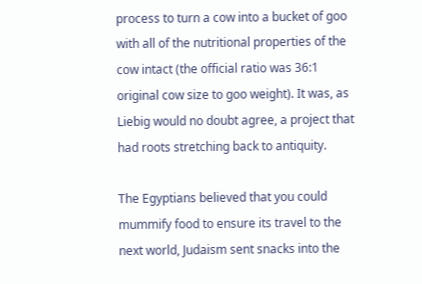process to turn a cow into a bucket of goo with all of the nutritional properties of the cow intact (the official ratio was 36:1 original cow size to goo weight). It was, as Liebig would no doubt agree, a project that had roots stretching back to antiquity.

The Egyptians believed that you could mummify food to ensure its travel to the next world, Judaism sent snacks into the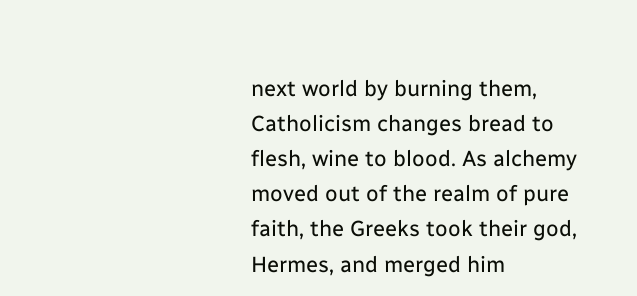next world by burning them, Catholicism changes bread to flesh, wine to blood. As alchemy moved out of the realm of pure faith, the Greeks took their god, Hermes, and merged him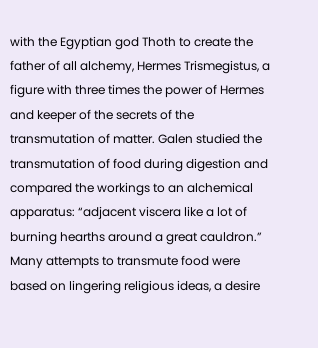with the Egyptian god Thoth to create the father of all alchemy, Hermes Trismegistus, a figure with three times the power of Hermes and keeper of the secrets of the transmutation of matter. Galen studied the transmutation of food during digestion and compared the workings to an alchemical apparatus: “adjacent viscera like a lot of burning hearths around a great cauldron.” Many attempts to transmute food were based on lingering religious ideas, a desire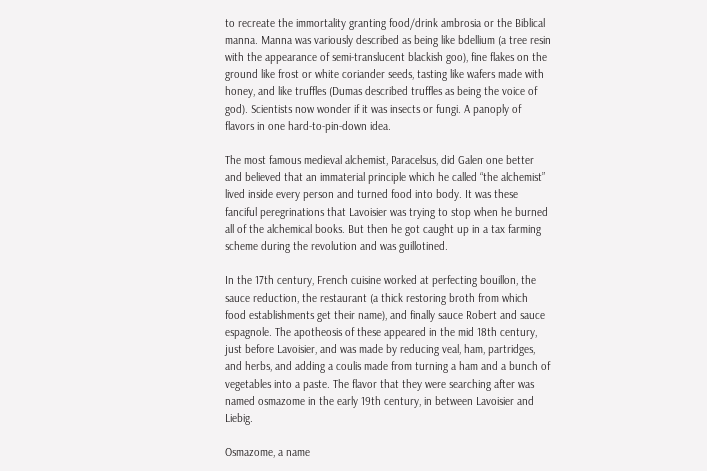to recreate the immortality granting food/drink ambrosia or the Biblical manna. Manna was variously described as being like bdellium (a tree resin with the appearance of semi-translucent blackish goo), fine flakes on the ground like frost or white coriander seeds, tasting like wafers made with honey, and like truffles (Dumas described truffles as being the voice of god). Scientists now wonder if it was insects or fungi. A panoply of flavors in one hard-to-pin-down idea.

The most famous medieval alchemist, Paracelsus, did Galen one better and believed that an immaterial principle which he called “the alchemist” lived inside every person and turned food into body. It was these fanciful peregrinations that Lavoisier was trying to stop when he burned all of the alchemical books. But then he got caught up in a tax farming scheme during the revolution and was guillotined.

In the 17th century, French cuisine worked at perfecting bouillon, the sauce reduction, the restaurant (a thick restoring broth from which food establishments get their name), and finally sauce Robert and sauce espagnole. The apotheosis of these appeared in the mid 18th century, just before Lavoisier, and was made by reducing veal, ham, partridges, and herbs, and adding a coulis made from turning a ham and a bunch of vegetables into a paste. The flavor that they were searching after was named osmazome in the early 19th century, in between Lavoisier and Liebig.

Osmazome, a name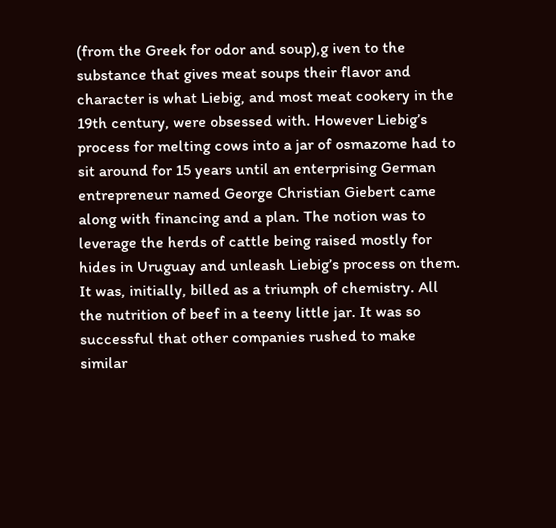(from the Greek for odor and soup),g iven to the substance that gives meat soups their flavor and character is what Liebig, and most meat cookery in the 19th century, were obsessed with. However Liebig’s process for melting cows into a jar of osmazome had to sit around for 15 years until an enterprising German entrepreneur named George Christian Giebert came along with financing and a plan. The notion was to leverage the herds of cattle being raised mostly for hides in Uruguay and unleash Liebig’s process on them. It was, initially, billed as a triumph of chemistry. All the nutrition of beef in a teeny little jar. It was so successful that other companies rushed to make similar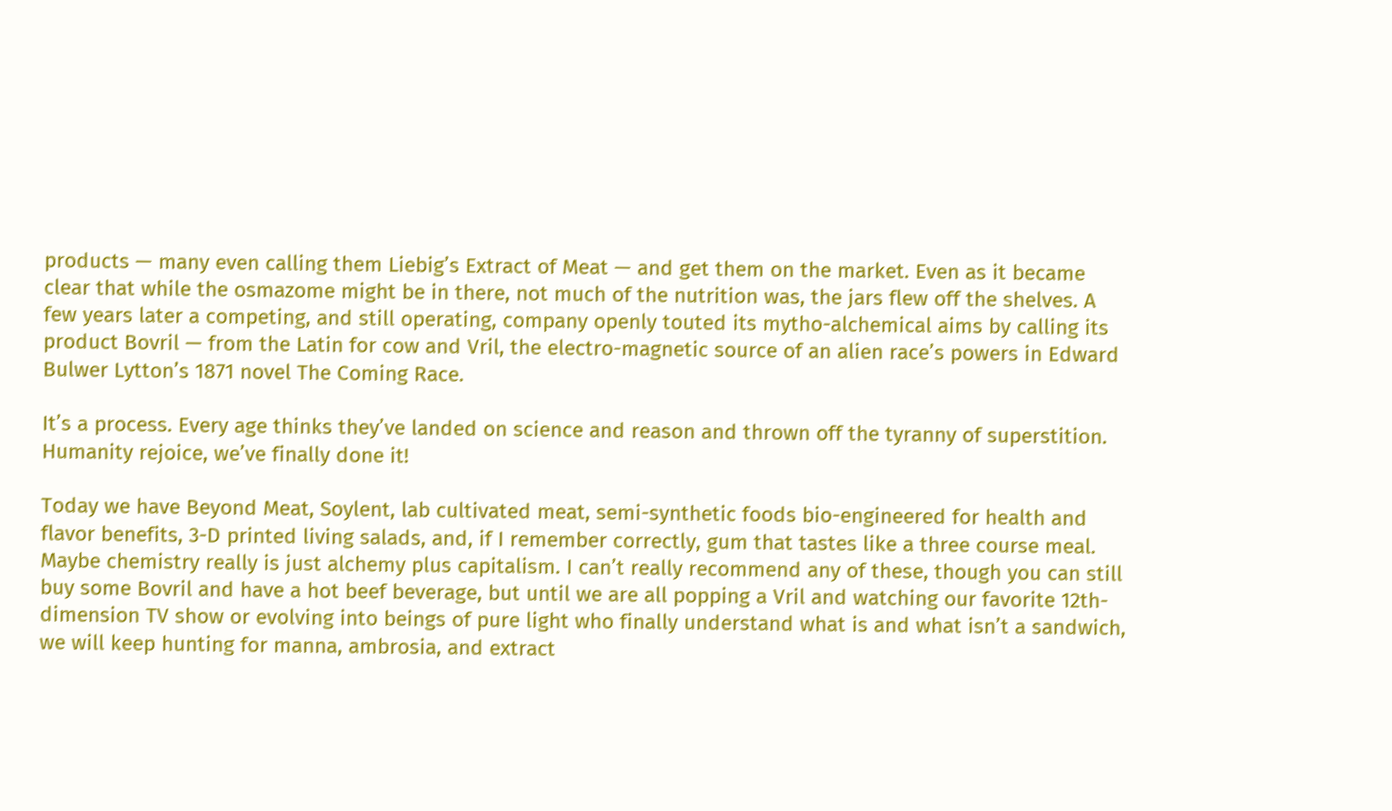products — many even calling them Liebig’s Extract of Meat — and get them on the market. Even as it became clear that while the osmazome might be in there, not much of the nutrition was, the jars flew off the shelves. A few years later a competing, and still operating, company openly touted its mytho-alchemical aims by calling its product Bovril — from the Latin for cow and Vril, the electro-magnetic source of an alien race’s powers in Edward Bulwer Lytton’s 1871 novel The Coming Race.

It’s a process. Every age thinks they’ve landed on science and reason and thrown off the tyranny of superstition. Humanity rejoice, we’ve finally done it!

Today we have Beyond Meat, Soylent, lab cultivated meat, semi-synthetic foods bio-engineered for health and flavor benefits, 3-D printed living salads, and, if I remember correctly, gum that tastes like a three course meal. Maybe chemistry really is just alchemy plus capitalism. I can’t really recommend any of these, though you can still buy some Bovril and have a hot beef beverage, but until we are all popping a Vril and watching our favorite 12th-dimension TV show or evolving into beings of pure light who finally understand what is and what isn’t a sandwich, we will keep hunting for manna, ambrosia, and extract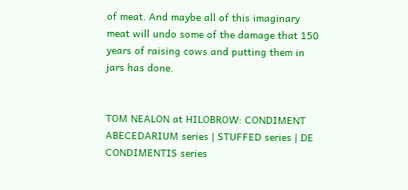of meat. And maybe all of this imaginary meat will undo some of the damage that 150 years of raising cows and putting them in jars has done.


TOM NEALON at HILOBROW: CONDIMENT ABECEDARIUM series | STUFFED series | DE CONDIMENTIS series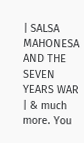| SALSA MAHONESA AND THE SEVEN YEARS WAR | & much more. You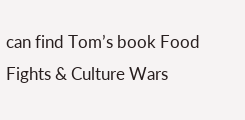can find Tom’s book Food Fights & Culture Wars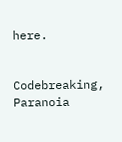here.


Codebreaking, Paranoia